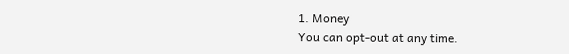1. Money
You can opt-out at any time.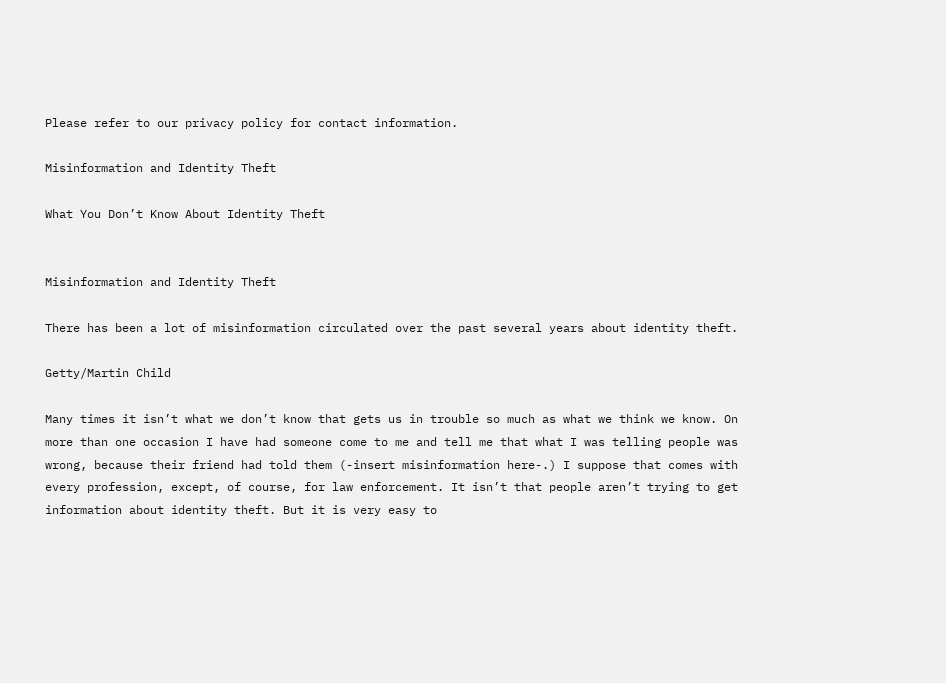Please refer to our privacy policy for contact information.

Misinformation and Identity Theft

What You Don’t Know About Identity Theft


Misinformation and Identity Theft

There has been a lot of misinformation circulated over the past several years about identity theft.

Getty/Martin Child

Many times it isn’t what we don’t know that gets us in trouble so much as what we think we know. On more than one occasion I have had someone come to me and tell me that what I was telling people was wrong, because their friend had told them (-insert misinformation here-.) I suppose that comes with every profession, except, of course, for law enforcement. It isn’t that people aren’t trying to get information about identity theft. But it is very easy to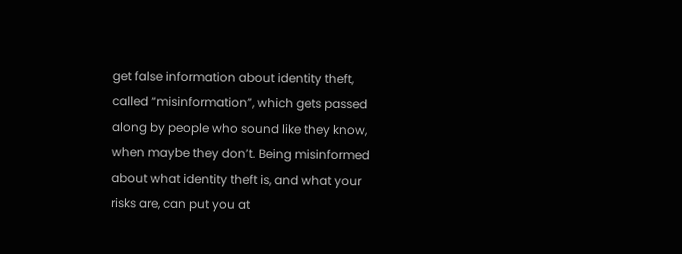get false information about identity theft, called “misinformation”, which gets passed along by people who sound like they know, when maybe they don’t. Being misinformed about what identity theft is, and what your risks are, can put you at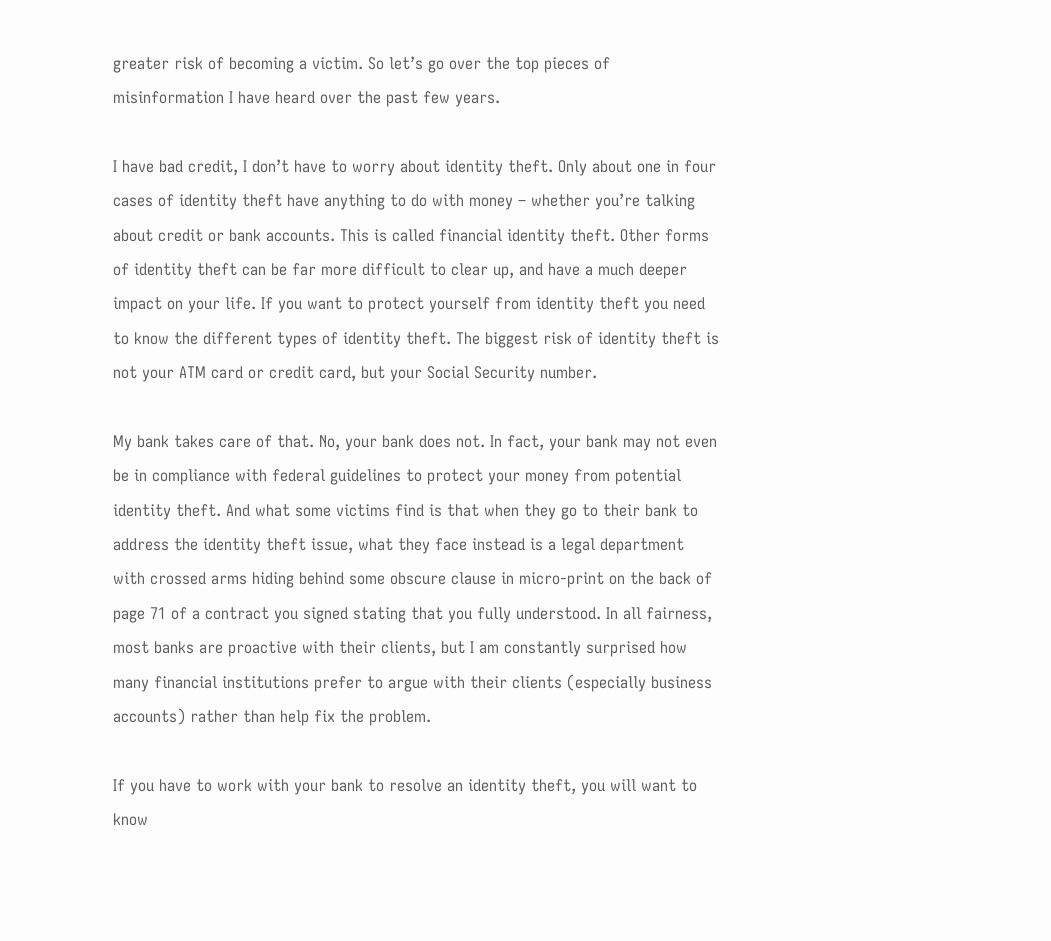greater risk of becoming a victim. So let’s go over the top pieces of misinformation I have heard over the past few years.

I have bad credit, I don’t have to worry about identity theft. Only about one in four cases of identity theft have anything to do with money – whether you’re talking about credit or bank accounts. This is called financial identity theft. Other forms of identity theft can be far more difficult to clear up, and have a much deeper impact on your life. If you want to protect yourself from identity theft you need to know the different types of identity theft. The biggest risk of identity theft is not your ATM card or credit card, but your Social Security number.

My bank takes care of that. No, your bank does not. In fact, your bank may not even be in compliance with federal guidelines to protect your money from potential identity theft. And what some victims find is that when they go to their bank to address the identity theft issue, what they face instead is a legal department with crossed arms hiding behind some obscure clause in micro-print on the back of page 71 of a contract you signed stating that you fully understood. In all fairness, most banks are proactive with their clients, but I am constantly surprised how many financial institutions prefer to argue with their clients (especially business accounts) rather than help fix the problem.

If you have to work with your bank to resolve an identity theft, you will want to know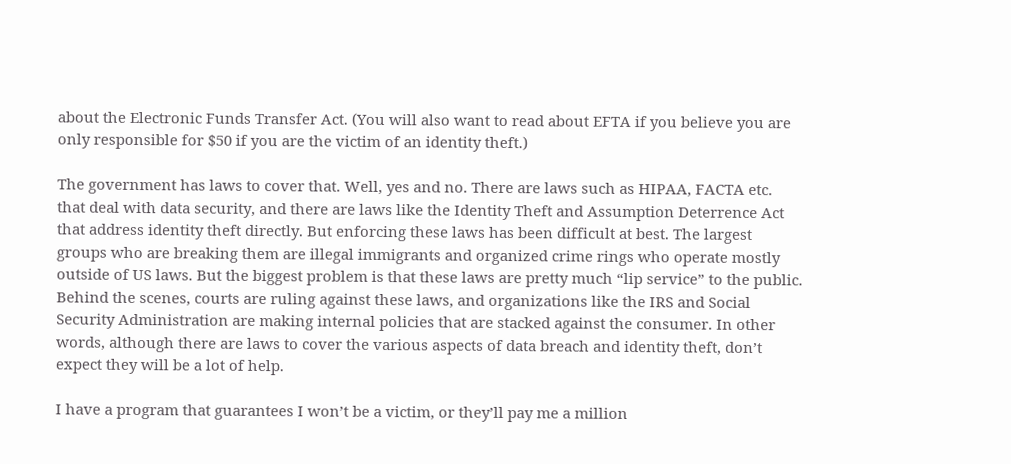about the Electronic Funds Transfer Act. (You will also want to read about EFTA if you believe you are only responsible for $50 if you are the victim of an identity theft.)

The government has laws to cover that. Well, yes and no. There are laws such as HIPAA, FACTA etc. that deal with data security, and there are laws like the Identity Theft and Assumption Deterrence Act that address identity theft directly. But enforcing these laws has been difficult at best. The largest groups who are breaking them are illegal immigrants and organized crime rings who operate mostly outside of US laws. But the biggest problem is that these laws are pretty much “lip service” to the public. Behind the scenes, courts are ruling against these laws, and organizations like the IRS and Social Security Administration are making internal policies that are stacked against the consumer. In other words, although there are laws to cover the various aspects of data breach and identity theft, don’t expect they will be a lot of help.

I have a program that guarantees I won’t be a victim, or they’ll pay me a million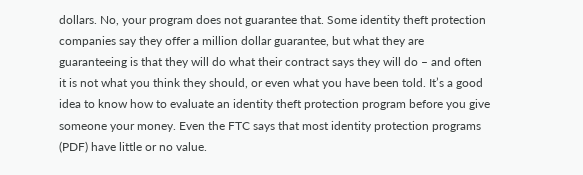dollars. No, your program does not guarantee that. Some identity theft protection companies say they offer a million dollar guarantee, but what they are guaranteeing is that they will do what their contract says they will do – and often it is not what you think they should, or even what you have been told. It’s a good idea to know how to evaluate an identity theft protection program before you give someone your money. Even the FTC says that most identity protection programs (PDF) have little or no value.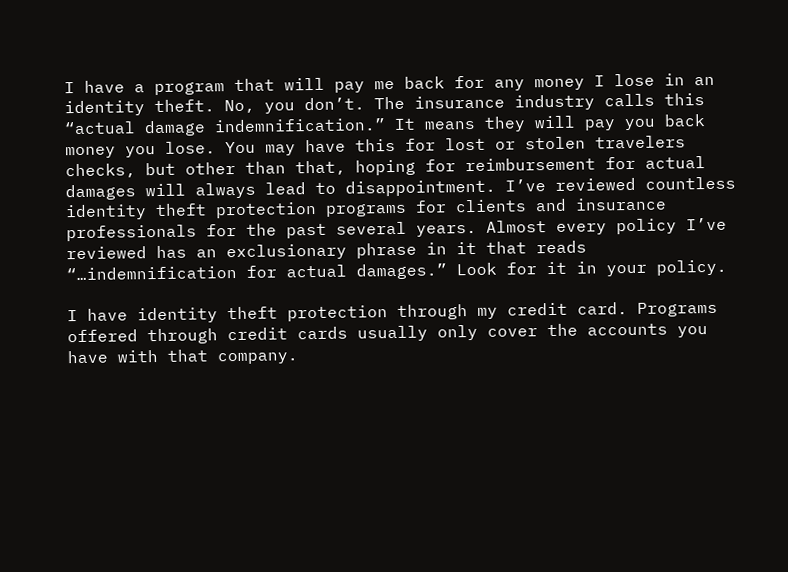I have a program that will pay me back for any money I lose in an identity theft. No, you don’t. The insurance industry calls this “actual damage indemnification.” It means they will pay you back money you lose. You may have this for lost or stolen travelers checks, but other than that, hoping for reimbursement for actual damages will always lead to disappointment. I’ve reviewed countless identity theft protection programs for clients and insurance professionals for the past several years. Almost every policy I’ve reviewed has an exclusionary phrase in it that reads “…indemnification for actual damages.” Look for it in your policy.

I have identity theft protection through my credit card. Programs offered through credit cards usually only cover the accounts you have with that company.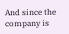And since the company is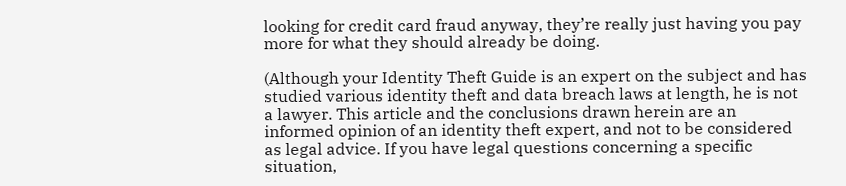looking for credit card fraud anyway, they’re really just having you pay more for what they should already be doing.

(Although your Identity Theft Guide is an expert on the subject and has studied various identity theft and data breach laws at length, he is not a lawyer. This article and the conclusions drawn herein are an informed opinion of an identity theft expert, and not to be considered as legal advice. If you have legal questions concerning a specific situation,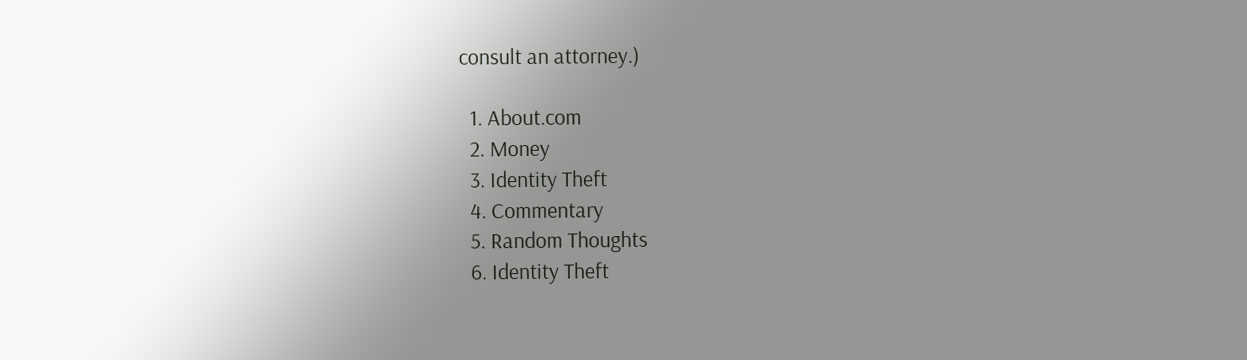consult an attorney.)

  1. About.com
  2. Money
  3. Identity Theft
  4. Commentary
  5. Random Thoughts
  6. Identity Theft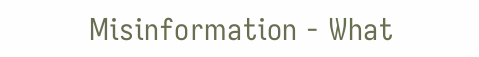Misinformation - What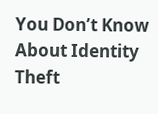You Don’t Know About Identity Theft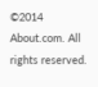©2014 About.com. All rights reserved.